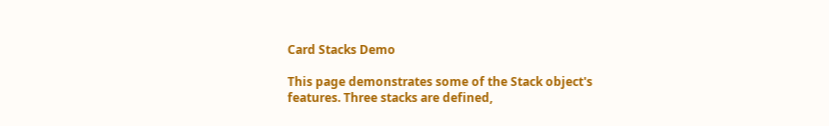Card Stacks Demo

This page demonstrates some of the Stack object's features. Three stacks are defined,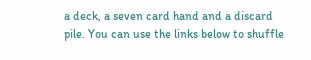a deck, a seven card hand and a discard pile. You can use the links below to shuffle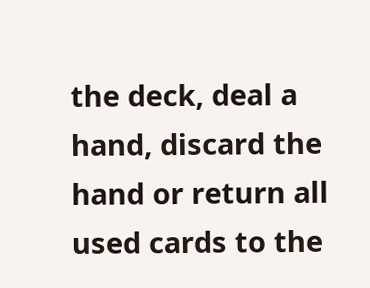the deck, deal a hand, discard the hand or return all used cards to the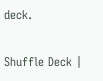deck.

Shuffle Deck |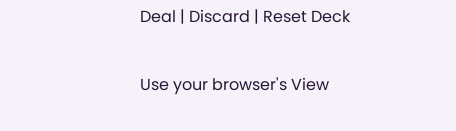Deal | Discard | Reset Deck

Use your browser's View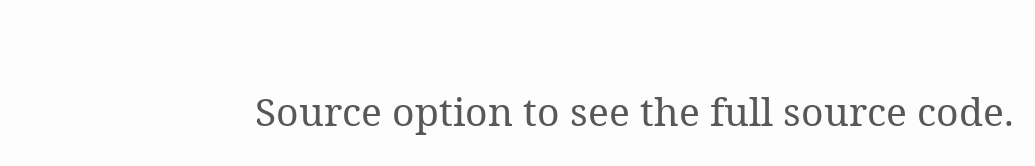Source option to see the full source code.